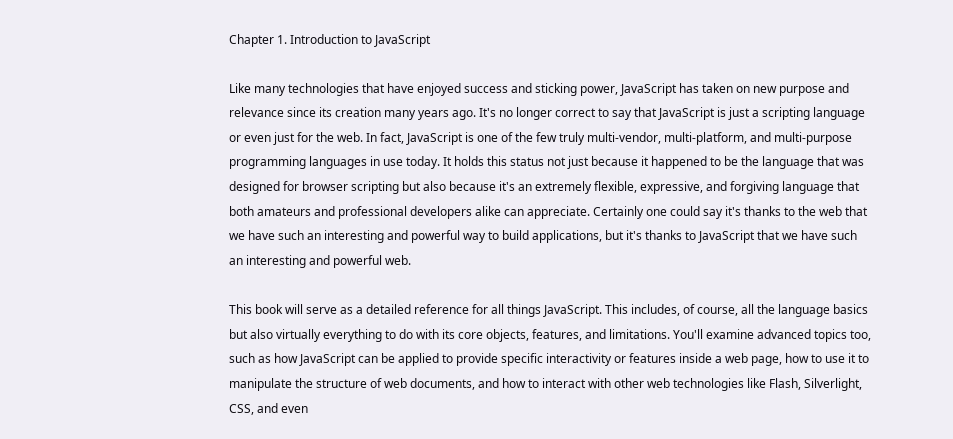Chapter 1. Introduction to JavaScript

Like many technologies that have enjoyed success and sticking power, JavaScript has taken on new purpose and relevance since its creation many years ago. It's no longer correct to say that JavaScript is just a scripting language or even just for the web. In fact, JavaScript is one of the few truly multi-vendor, multi-platform, and multi-purpose programming languages in use today. It holds this status not just because it happened to be the language that was designed for browser scripting but also because it's an extremely flexible, expressive, and forgiving language that both amateurs and professional developers alike can appreciate. Certainly one could say it's thanks to the web that we have such an interesting and powerful way to build applications, but it's thanks to JavaScript that we have such an interesting and powerful web.

This book will serve as a detailed reference for all things JavaScript. This includes, of course, all the language basics but also virtually everything to do with its core objects, features, and limitations. You'll examine advanced topics too, such as how JavaScript can be applied to provide specific interactivity or features inside a web page, how to use it to manipulate the structure of web documents, and how to interact with other web technologies like Flash, Silverlight, CSS, and even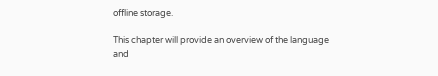offline storage.

This chapter will provide an overview of the language and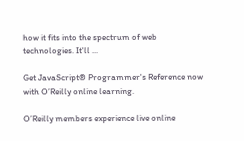how it fits into the spectrum of web technologies. It'll ...

Get JavaScript® Programmer's Reference now with O’Reilly online learning.

O’Reilly members experience live online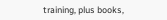training, plus books,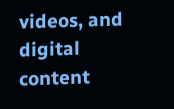videos, and digital content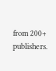from 200+ publishers.